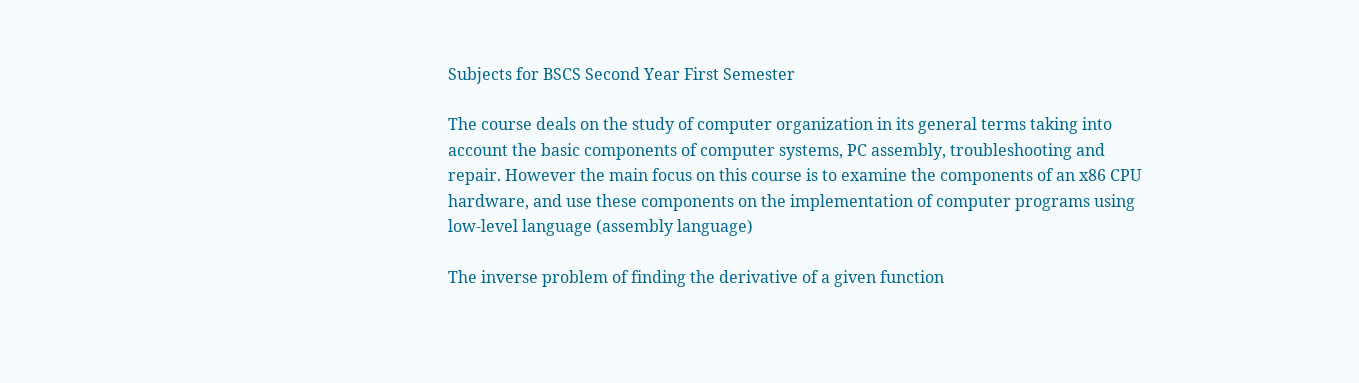Subjects for BSCS Second Year First Semester

The course deals on the study of computer organization in its general terms taking into account the basic components of computer systems, PC assembly, troubleshooting and repair. However the main focus on this course is to examine the components of an x86 CPU hardware, and use these components on the implementation of computer programs using low-level language (assembly language)

The inverse problem of finding the derivative of a given function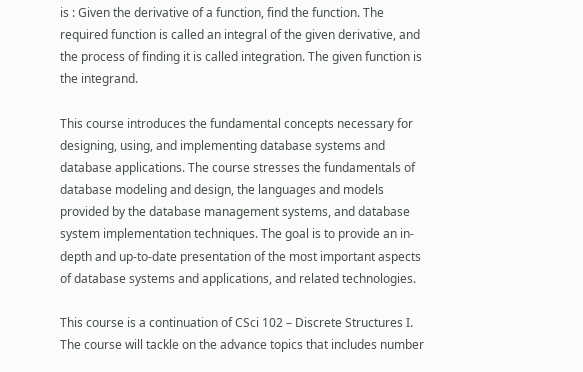is : Given the derivative of a function, find the function. The required function is called an integral of the given derivative, and the process of finding it is called integration. The given function is the integrand.

This course introduces the fundamental concepts necessary for designing, using, and implementing database systems and database applications. The course stresses the fundamentals of database modeling and design, the languages and models provided by the database management systems, and database system implementation techniques. The goal is to provide an in-depth and up-to-date presentation of the most important aspects of database systems and applications, and related technologies.

This course is a continuation of CSci 102 – Discrete Structures I. The course will tackle on the advance topics that includes number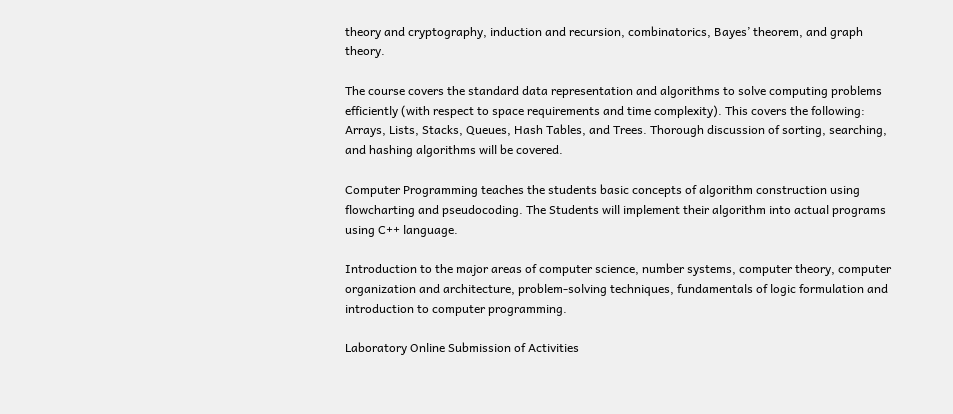theory and cryptography, induction and recursion, combinatorics, Bayes’ theorem, and graph theory.

The course covers the standard data representation and algorithms to solve computing problems efficiently (with respect to space requirements and time complexity). This covers the following: Arrays, Lists, Stacks, Queues, Hash Tables, and Trees. Thorough discussion of sorting, searching, and hashing algorithms will be covered.

Computer Programming teaches the students basic concepts of algorithm construction using flowcharting and pseudocoding. The Students will implement their algorithm into actual programs using C++ language.

Introduction to the major areas of computer science, number systems, computer theory, computer organization and architecture, problem-solving techniques, fundamentals of logic formulation and introduction to computer programming.

Laboratory Online Submission of Activities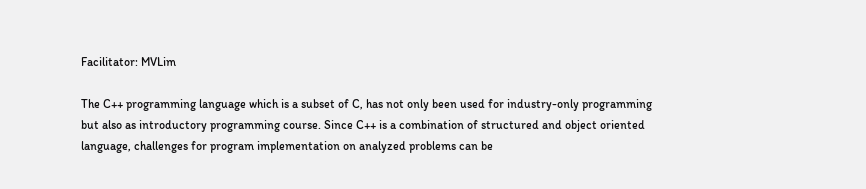Facilitator: MVLim

The C++ programming language which is a subset of C, has not only been used for industry-only programming but also as introductory programming course. Since C++ is a combination of structured and object oriented language, challenges for program implementation on analyzed problems can be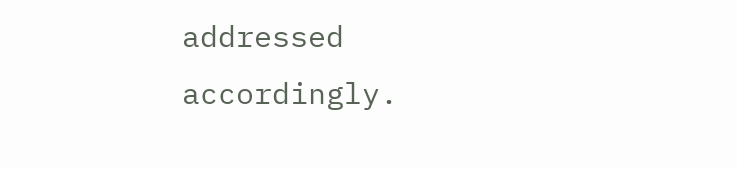addressed accordingly.